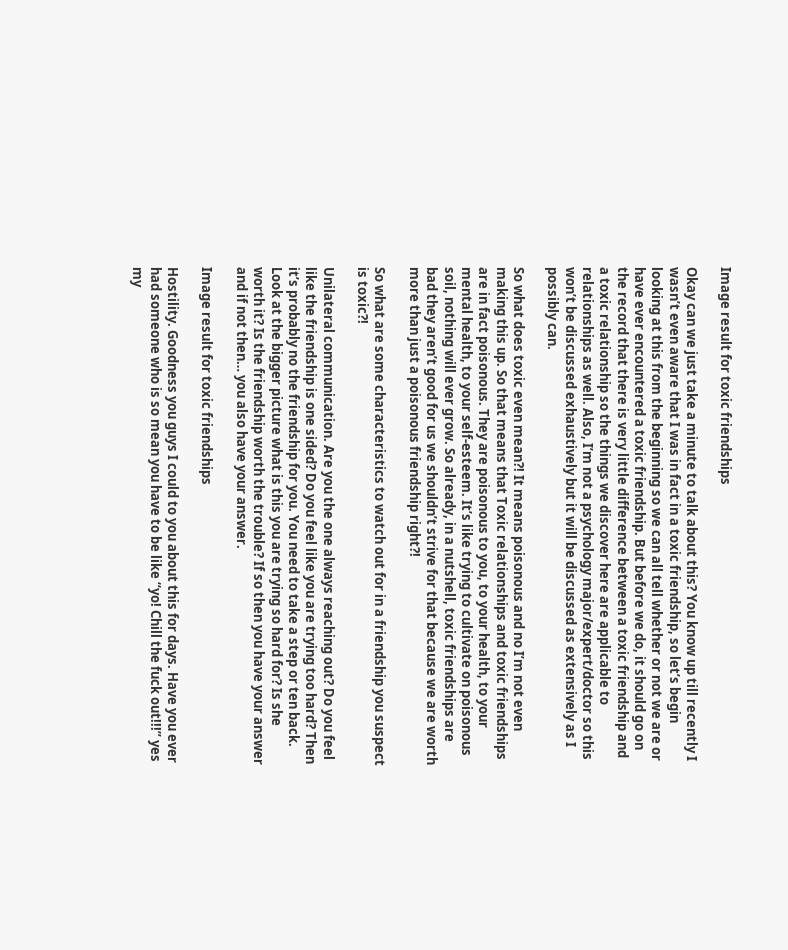Image result for toxic friendships

Okay can we just take a minute to talk about this? You know up till recently I wasn’t even aware that I was in fact in a toxic friendship, so let’s begin looking at this from the beginning so we can all tell whether or not we are or have ever encountered a toxic friendship. But before we do, it should go on the record that there is very little difference between a toxic friendship and a toxic relationship so the things we discover here are applicable to relationships as well. Also, I’m not a psychology major/expert/doctor so this won’t be discussed exhaustively but it will be discussed as extensively as I possibly can.

So what does toxic even mean?! It means poisonous and no I’m not even making this up. So that means that Toxic relationships and toxic friendships are in fact poisonous. They are poisonous to you, to your health, to your mental health, to your self-esteem. It’s like trying to cultivate on poisonous soil, nothing will ever grow. So already, in a nutshell, toxic friendships are bad they aren’t good for us we shouldn’t strive for that because we are worth more than just a poisonous friendship right?!

So what are some characteristics to watch out for in a friendship you suspect is toxic?!

Unilateral communication. Are you the one always reaching out? Do you feel like the friendship is one sided? Do you feel like you are trying too hard? Then it’s probably no the friendship for you. You need to take a step or ten back. Look at the bigger picture what is this you are trying so hard for? Is she worth it? Is the friendship worth the trouble? If so then you have your answer and if not then… you also have your answer.

Image result for toxic friendships

Hostility. Goodness you guys I could to you about this for days. Have you ever had someone who is so mean you have to be like “yo! Chill the fuck out!!!” yes my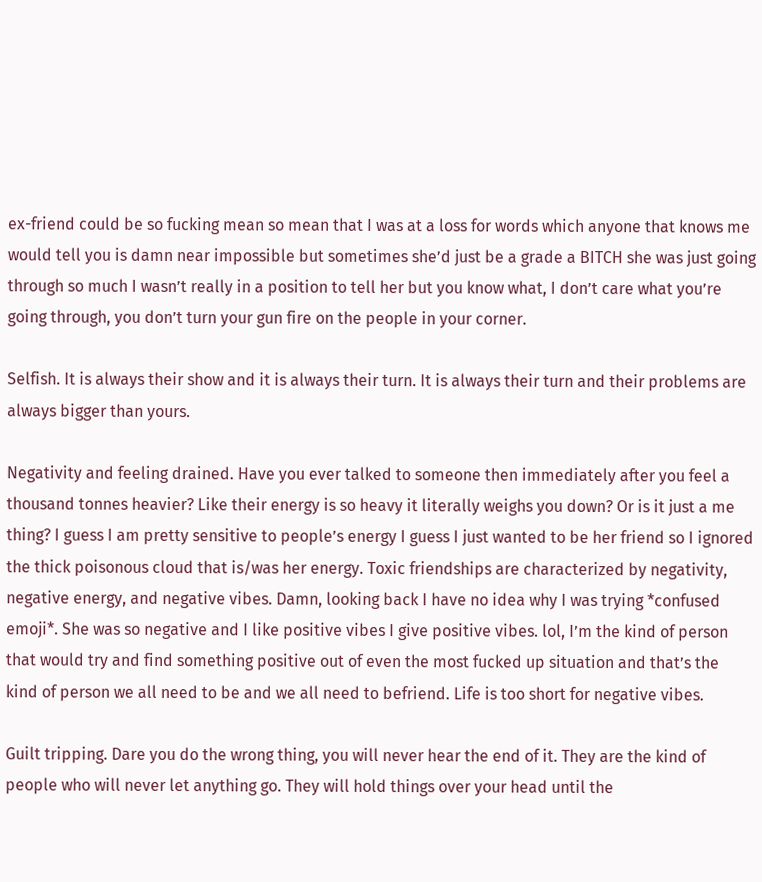ex-friend could be so fucking mean so mean that I was at a loss for words which anyone that knows me would tell you is damn near impossible but sometimes she’d just be a grade a BITCH she was just going through so much I wasn’t really in a position to tell her but you know what, I don’t care what you’re going through, you don’t turn your gun fire on the people in your corner.

Selfish. It is always their show and it is always their turn. It is always their turn and their problems are always bigger than yours.

Negativity and feeling drained. Have you ever talked to someone then immediately after you feel a thousand tonnes heavier? Like their energy is so heavy it literally weighs you down? Or is it just a me thing? I guess I am pretty sensitive to people’s energy I guess I just wanted to be her friend so I ignored the thick poisonous cloud that is/was her energy. Toxic friendships are characterized by negativity, negative energy, and negative vibes. Damn, looking back I have no idea why I was trying *confused emoji*. She was so negative and I like positive vibes I give positive vibes. lol, I’m the kind of person that would try and find something positive out of even the most fucked up situation and that’s the kind of person we all need to be and we all need to befriend. Life is too short for negative vibes.

Guilt tripping. Dare you do the wrong thing, you will never hear the end of it. They are the kind of people who will never let anything go. They will hold things over your head until the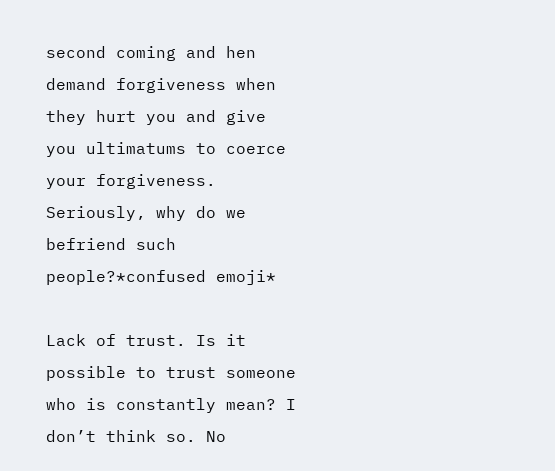second coming and hen demand forgiveness when they hurt you and give you ultimatums to coerce your forgiveness. Seriously, why do we befriend such people?*confused emoji*

Lack of trust. Is it possible to trust someone who is constantly mean? I don’t think so. No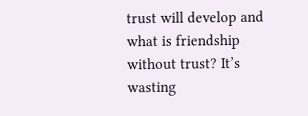trust will develop and what is friendship without trust? It’s wasting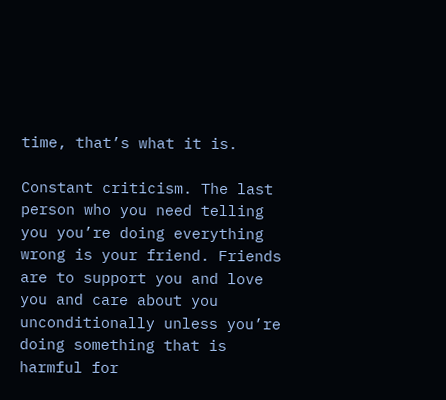time, that’s what it is.

Constant criticism. The last person who you need telling you you’re doing everything wrong is your friend. Friends are to support you and love you and care about you unconditionally unless you’re doing something that is harmful for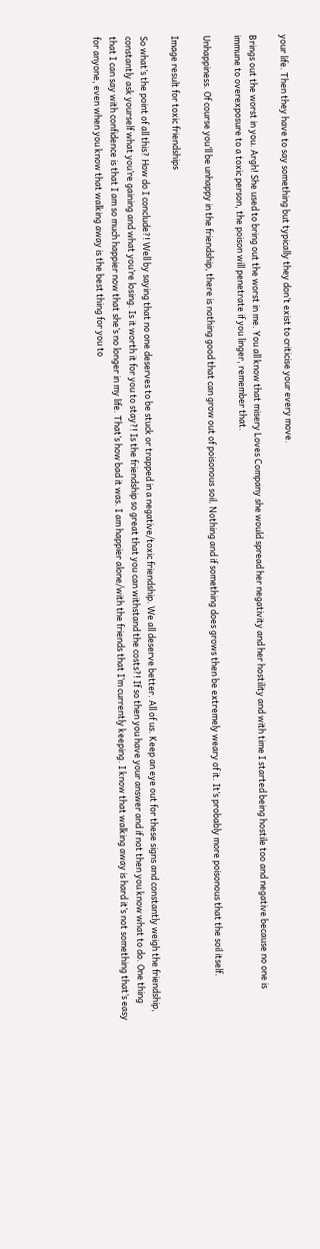your life. Then they have to say something but typically they don’t exist to criticise your every move.

Brings out the worst in you. Argh! She used to bring out the worst in me. You all know that misery Loves Company she would spread her negativity and her hostility and with time I started being hostile too and negative because no one is immune to overexposure to a toxic person, the poison will penetrate if you linger, remember that.

Unhappiness. Of course you’ll be unhappy in the friendship, there is nothing good that can grow out of poisonous soil. Nothing and if something does grows then be extremely weary of it. It’s probably more poisonous that the soil itself.

Image result for toxic friendships

So what’s the point of all this? How do I conclude?! Well by saying that no one deserves to be stuck or trapped in a negative/toxic friendship. We all deserve better. All of us. Keep an eye out for these signs and constantly weigh the friendship, constantly ask yourself what you’re gaining and what you’re losing. Is it worth it for you to stay?! Is the friendship so great that you can withstand the costs?! If so then you have your answer and if not then you know what to do. One thing that I can say with confidence is that I am so much happier now that she’s no longer in my life. That’s how bad it was. I am happier alone/with the friends that I’m currently keeping. I know that walking away is hard it’s not something that’s easy for anyone, even when you know that walking away is the best thing for you to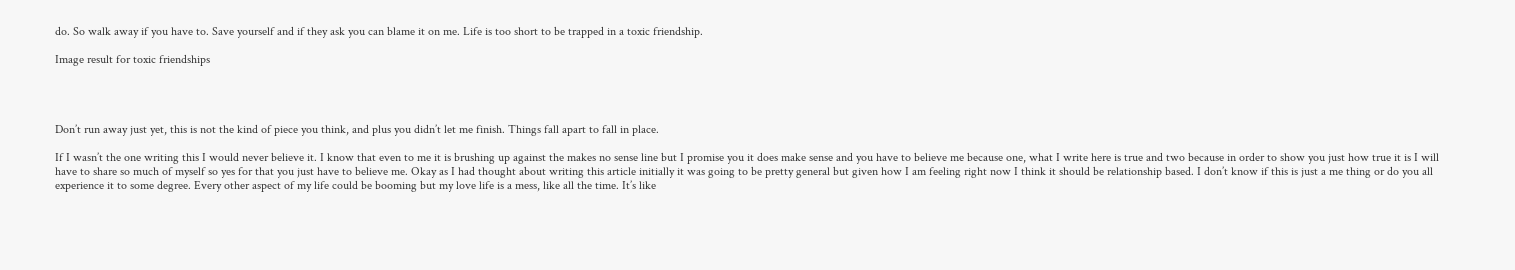do. So walk away if you have to. Save yourself and if they ask you can blame it on me. Life is too short to be trapped in a toxic friendship.

Image result for toxic friendships




Don’t run away just yet, this is not the kind of piece you think, and plus you didn’t let me finish. Things fall apart to fall in place.

If I wasn’t the one writing this I would never believe it. I know that even to me it is brushing up against the makes no sense line but I promise you it does make sense and you have to believe me because one, what I write here is true and two because in order to show you just how true it is I will have to share so much of myself so yes for that you just have to believe me. Okay as I had thought about writing this article initially it was going to be pretty general but given how I am feeling right now I think it should be relationship based. I don’t know if this is just a me thing or do you all experience it to some degree. Every other aspect of my life could be booming but my love life is a mess, like all the time. It’s like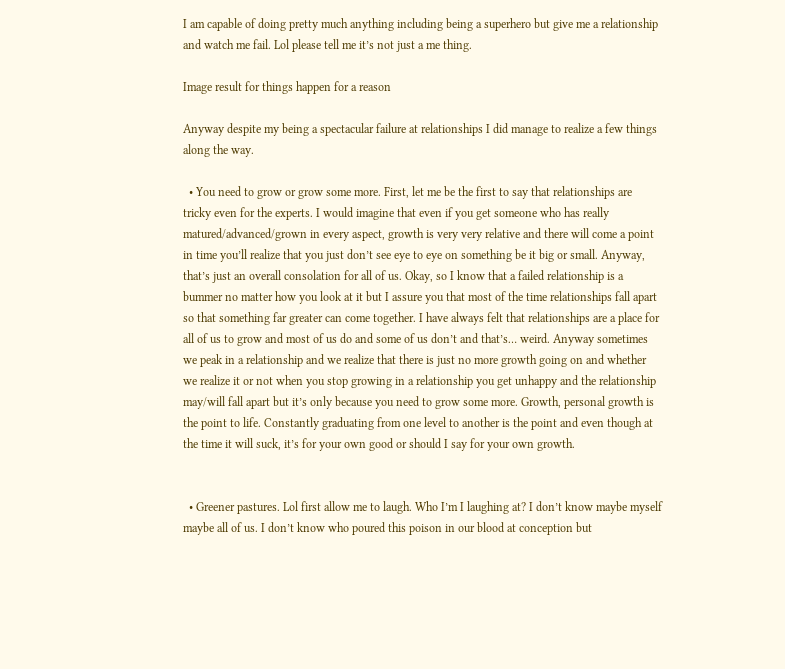I am capable of doing pretty much anything including being a superhero but give me a relationship and watch me fail. Lol please tell me it’s not just a me thing.

Image result for things happen for a reason

Anyway despite my being a spectacular failure at relationships I did manage to realize a few things along the way.

  • You need to grow or grow some more. First, let me be the first to say that relationships are tricky even for the experts. I would imagine that even if you get someone who has really matured/advanced/grown in every aspect, growth is very very relative and there will come a point in time you’ll realize that you just don’t see eye to eye on something be it big or small. Anyway, that’s just an overall consolation for all of us. Okay, so I know that a failed relationship is a bummer no matter how you look at it but I assure you that most of the time relationships fall apart so that something far greater can come together. I have always felt that relationships are a place for all of us to grow and most of us do and some of us don’t and that’s… weird. Anyway sometimes we peak in a relationship and we realize that there is just no more growth going on and whether we realize it or not when you stop growing in a relationship you get unhappy and the relationship may/will fall apart but it’s only because you need to grow some more. Growth, personal growth is the point to life. Constantly graduating from one level to another is the point and even though at the time it will suck, it’s for your own good or should I say for your own growth.


  • Greener pastures. Lol first allow me to laugh. Who I’m I laughing at? I don’t know maybe myself maybe all of us. I don’t know who poured this poison in our blood at conception but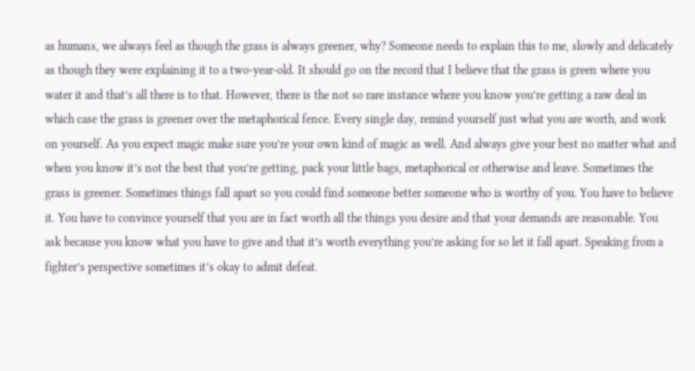as humans, we always feel as though the grass is always greener, why? Someone needs to explain this to me, slowly and delicately as though they were explaining it to a two-year-old. It should go on the record that I believe that the grass is green where you water it and that’s all there is to that. However, there is the not so rare instance where you know you’re getting a raw deal in which case the grass is greener over the metaphorical fence. Every single day, remind yourself just what you are worth, and work on yourself. As you expect magic make sure you’re your own kind of magic as well. And always give your best no matter what and when you know it’s not the best that you’re getting, pack your little bags, metaphorical or otherwise and leave. Sometimes the grass is greener. Sometimes things fall apart so you could find someone better someone who is worthy of you. You have to believe it. You have to convince yourself that you are in fact worth all the things you desire and that your demands are reasonable. You ask because you know what you have to give and that it’s worth everything you’re asking for so let it fall apart. Speaking from a fighter’s perspective sometimes it’s okay to admit defeat.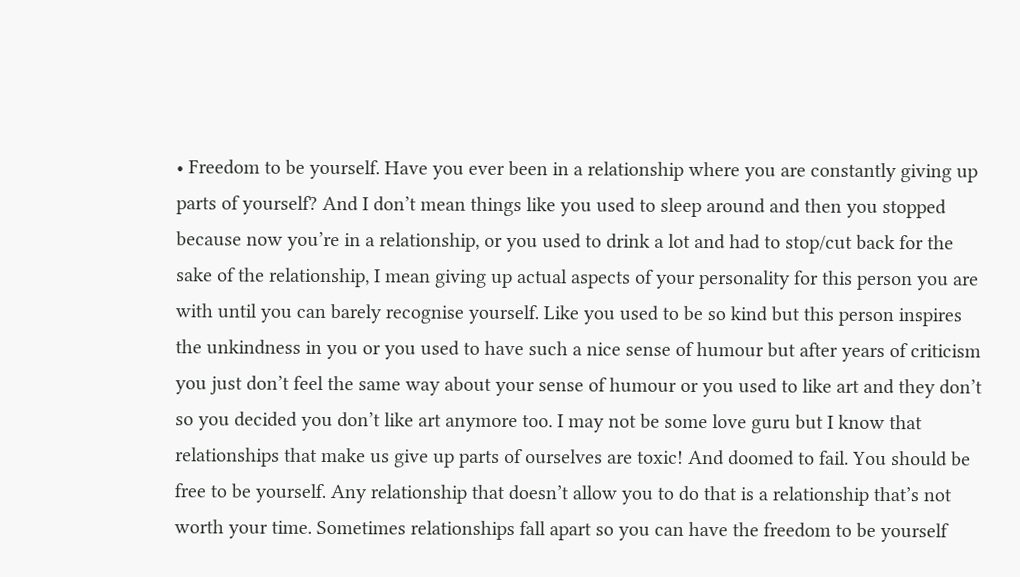• Freedom to be yourself. Have you ever been in a relationship where you are constantly giving up parts of yourself? And I don’t mean things like you used to sleep around and then you stopped because now you’re in a relationship, or you used to drink a lot and had to stop/cut back for the sake of the relationship, I mean giving up actual aspects of your personality for this person you are with until you can barely recognise yourself. Like you used to be so kind but this person inspires the unkindness in you or you used to have such a nice sense of humour but after years of criticism you just don’t feel the same way about your sense of humour or you used to like art and they don’t so you decided you don’t like art anymore too. I may not be some love guru but I know that relationships that make us give up parts of ourselves are toxic! And doomed to fail. You should be free to be yourself. Any relationship that doesn’t allow you to do that is a relationship that’s not worth your time. Sometimes relationships fall apart so you can have the freedom to be yourself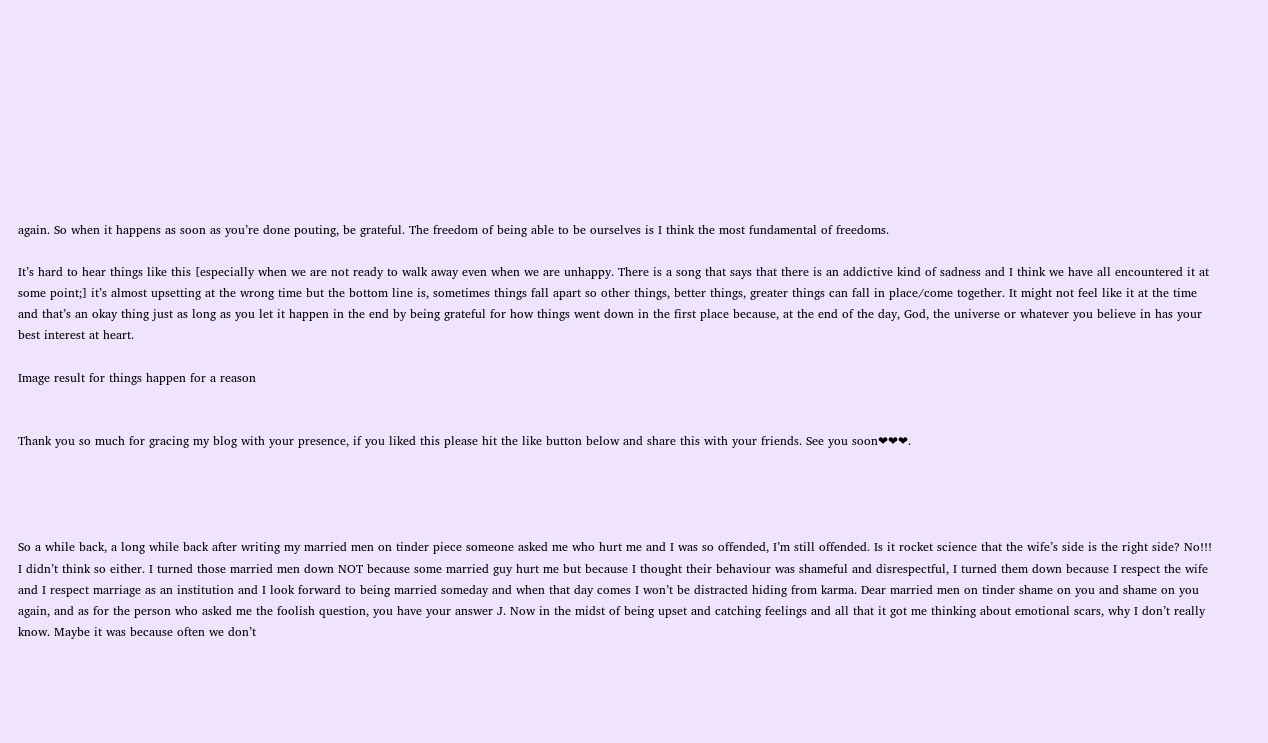again. So when it happens as soon as you’re done pouting, be grateful. The freedom of being able to be ourselves is I think the most fundamental of freedoms.

It’s hard to hear things like this [especially when we are not ready to walk away even when we are unhappy. There is a song that says that there is an addictive kind of sadness and I think we have all encountered it at some point;] it’s almost upsetting at the wrong time but the bottom line is, sometimes things fall apart so other things, better things, greater things can fall in place/come together. It might not feel like it at the time and that’s an okay thing just as long as you let it happen in the end by being grateful for how things went down in the first place because, at the end of the day, God, the universe or whatever you believe in has your best interest at heart.

Image result for things happen for a reason


Thank you so much for gracing my blog with your presence, if you liked this please hit the like button below and share this with your friends. See you soon❤❤❤.




So a while back, a long while back after writing my married men on tinder piece someone asked me who hurt me and I was so offended, I’m still offended. Is it rocket science that the wife’s side is the right side? No!!! I didn’t think so either. I turned those married men down NOT because some married guy hurt me but because I thought their behaviour was shameful and disrespectful, I turned them down because I respect the wife and I respect marriage as an institution and I look forward to being married someday and when that day comes I won’t be distracted hiding from karma. Dear married men on tinder shame on you and shame on you again, and as for the person who asked me the foolish question, you have your answer J. Now in the midst of being upset and catching feelings and all that it got me thinking about emotional scars, why I don’t really know. Maybe it was because often we don’t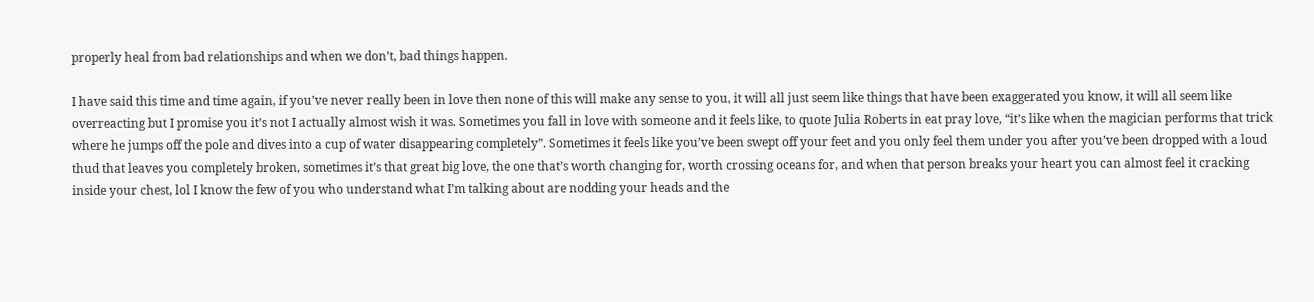properly heal from bad relationships and when we don’t, bad things happen.

I have said this time and time again, if you’ve never really been in love then none of this will make any sense to you, it will all just seem like things that have been exaggerated you know, it will all seem like overreacting but I promise you it’s not I actually almost wish it was. Sometimes you fall in love with someone and it feels like, to quote Julia Roberts in eat pray love, “it’s like when the magician performs that trick where he jumps off the pole and dives into a cup of water disappearing completely”. Sometimes it feels like you’ve been swept off your feet and you only feel them under you after you’ve been dropped with a loud thud that leaves you completely broken, sometimes it’s that great big love, the one that’s worth changing for, worth crossing oceans for, and when that person breaks your heart you can almost feel it cracking inside your chest, lol I know the few of you who understand what I’m talking about are nodding your heads and the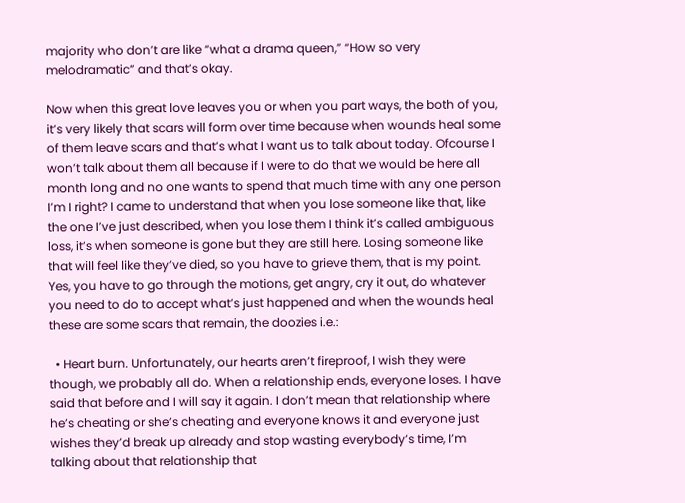majority who don’t are like “what a drama queen,” “How so very melodramatic” and that’s okay.

Now when this great love leaves you or when you part ways, the both of you, it’s very likely that scars will form over time because when wounds heal some of them leave scars and that’s what I want us to talk about today. Ofcourse I won’t talk about them all because if I were to do that we would be here all month long and no one wants to spend that much time with any one person I’m I right? I came to understand that when you lose someone like that, like the one I’ve just described, when you lose them I think it’s called ambiguous loss, it’s when someone is gone but they are still here. Losing someone like that will feel like they’ve died, so you have to grieve them, that is my point. Yes, you have to go through the motions, get angry, cry it out, do whatever you need to do to accept what’s just happened and when the wounds heal these are some scars that remain, the doozies i.e.:

  • Heart burn. Unfortunately, our hearts aren’t fireproof, I wish they were though, we probably all do. When a relationship ends, everyone loses. I have said that before and I will say it again. I don’t mean that relationship where he’s cheating or she’s cheating and everyone knows it and everyone just wishes they’d break up already and stop wasting everybody’s time, I’m talking about that relationship that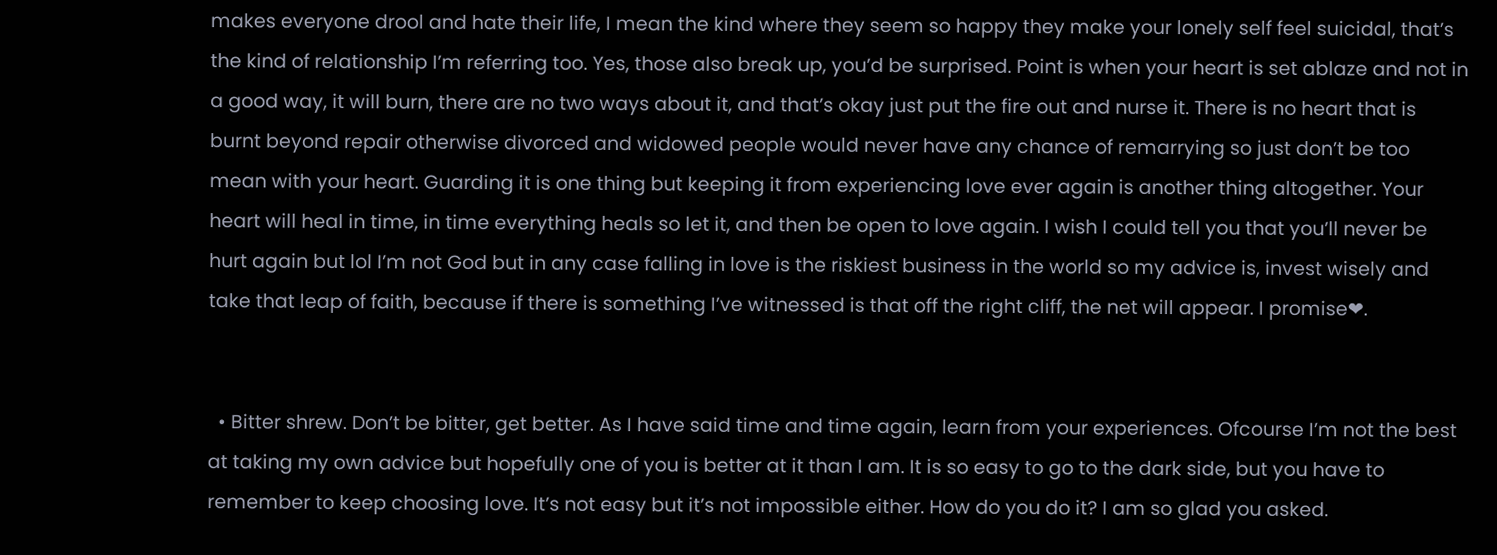makes everyone drool and hate their life, I mean the kind where they seem so happy they make your lonely self feel suicidal, that’s the kind of relationship I’m referring too. Yes, those also break up, you’d be surprised. Point is when your heart is set ablaze and not in a good way, it will burn, there are no two ways about it, and that’s okay just put the fire out and nurse it. There is no heart that is burnt beyond repair otherwise divorced and widowed people would never have any chance of remarrying so just don’t be too mean with your heart. Guarding it is one thing but keeping it from experiencing love ever again is another thing altogether. Your heart will heal in time, in time everything heals so let it, and then be open to love again. I wish I could tell you that you’ll never be hurt again but lol I’m not God but in any case falling in love is the riskiest business in the world so my advice is, invest wisely and take that leap of faith, because if there is something I’ve witnessed is that off the right cliff, the net will appear. I promise❤.


  • Bitter shrew. Don’t be bitter, get better. As I have said time and time again, learn from your experiences. Ofcourse I’m not the best at taking my own advice but hopefully one of you is better at it than I am. It is so easy to go to the dark side, but you have to remember to keep choosing love. It’s not easy but it’s not impossible either. How do you do it? I am so glad you asked.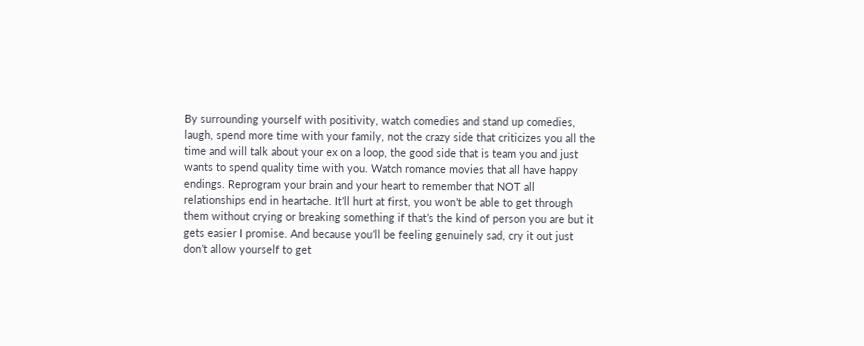By surrounding yourself with positivity, watch comedies and stand up comedies, laugh, spend more time with your family, not the crazy side that criticizes you all the time and will talk about your ex on a loop, the good side that is team you and just wants to spend quality time with you. Watch romance movies that all have happy endings. Reprogram your brain and your heart to remember that NOT all relationships end in heartache. It’ll hurt at first, you won’t be able to get through them without crying or breaking something if that’s the kind of person you are but it gets easier I promise. And because you’ll be feeling genuinely sad, cry it out just don’t allow yourself to get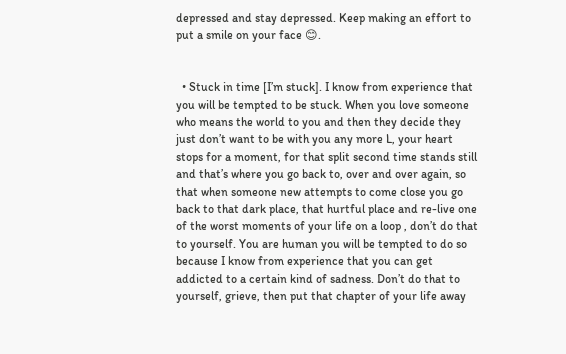depressed and stay depressed. Keep making an effort to put a smile on your face 😊.


  • Stuck in time [I’m stuck]. I know from experience that you will be tempted to be stuck. When you love someone who means the world to you and then they decide they just don’t want to be with you any more L, your heart stops for a moment, for that split second time stands still and that’s where you go back to, over and over again, so that when someone new attempts to come close you go back to that dark place, that hurtful place and re-live one of the worst moments of your life on a loop , don’t do that to yourself. You are human you will be tempted to do so because I know from experience that you can get addicted to a certain kind of sadness. Don’t do that to yourself, grieve, then put that chapter of your life away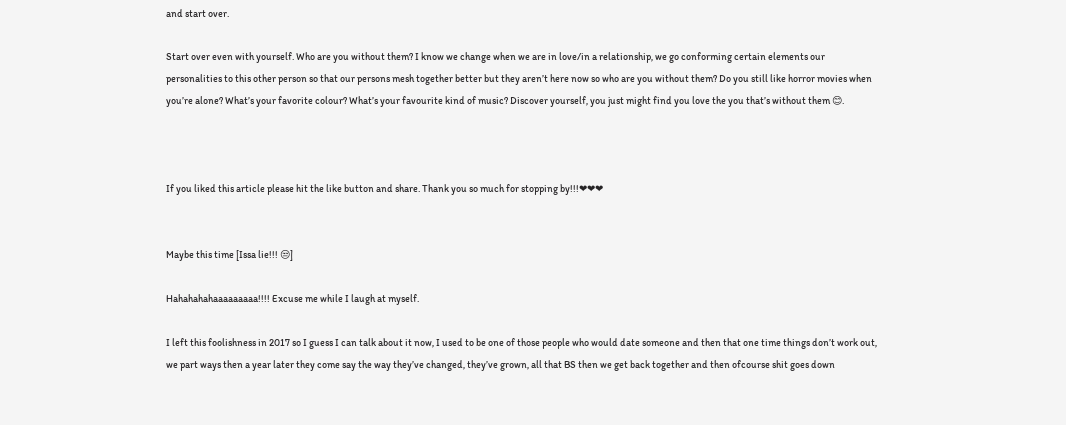and start over.

Start over even with yourself. Who are you without them? I know we change when we are in love/in a relationship, we go conforming certain elements our personalities to this other person so that our persons mesh together better but they aren’t here now so who are you without them? Do you still like horror movies when you’re alone? What’s your favorite colour? What’s your favourite kind of music? Discover yourself, you just might find you love the you that’s without them 😊.



If you liked this article please hit the like button and share. Thank you so much for stopping by!!!❤❤❤


Maybe this time [Issa lie!!! 😒]

Hahahahahaaaaaaaaa!!!! Excuse me while I laugh at myself.

I left this foolishness in 2017 so I guess I can talk about it now, I used to be one of those people who would date someone and then that one time things don’t work out, we part ways then a year later they come say the way they’ve changed, they’ve grown, all that BS then we get back together and then ofcourse shit goes down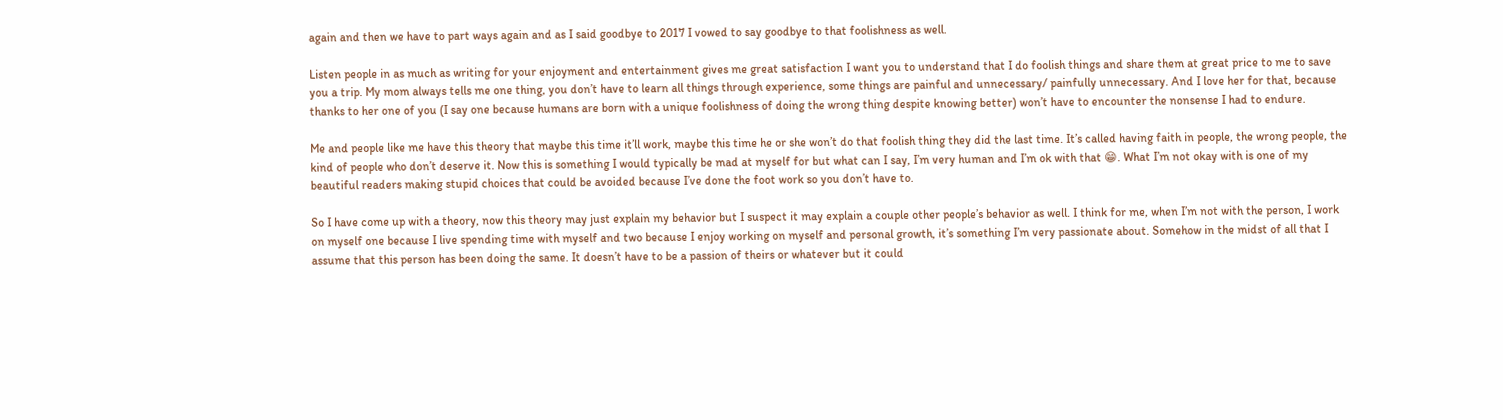again and then we have to part ways again and as I said goodbye to 2017 I vowed to say goodbye to that foolishness as well.

Listen people in as much as writing for your enjoyment and entertainment gives me great satisfaction I want you to understand that I do foolish things and share them at great price to me to save you a trip. My mom always tells me one thing, you don’t have to learn all things through experience, some things are painful and unnecessary/ painfully unnecessary. And I love her for that, because thanks to her one of you (I say one because humans are born with a unique foolishness of doing the wrong thing despite knowing better) won’t have to encounter the nonsense I had to endure.

Me and people like me have this theory that maybe this time it’ll work, maybe this time he or she won’t do that foolish thing they did the last time. It’s called having faith in people, the wrong people, the kind of people who don’t deserve it. Now this is something I would typically be mad at myself for but what can I say, I’m very human and I’m ok with that 😁. What I’m not okay with is one of my beautiful readers making stupid choices that could be avoided because I’ve done the foot work so you don’t have to.

So I have come up with a theory, now this theory may just explain my behavior but I suspect it may explain a couple other people’s behavior as well. I think for me, when I’m not with the person, I work on myself one because I live spending time with myself and two because I enjoy working on myself and personal growth, it’s something I’m very passionate about. Somehow in the midst of all that I assume that this person has been doing the same. It doesn’t have to be a passion of theirs or whatever but it could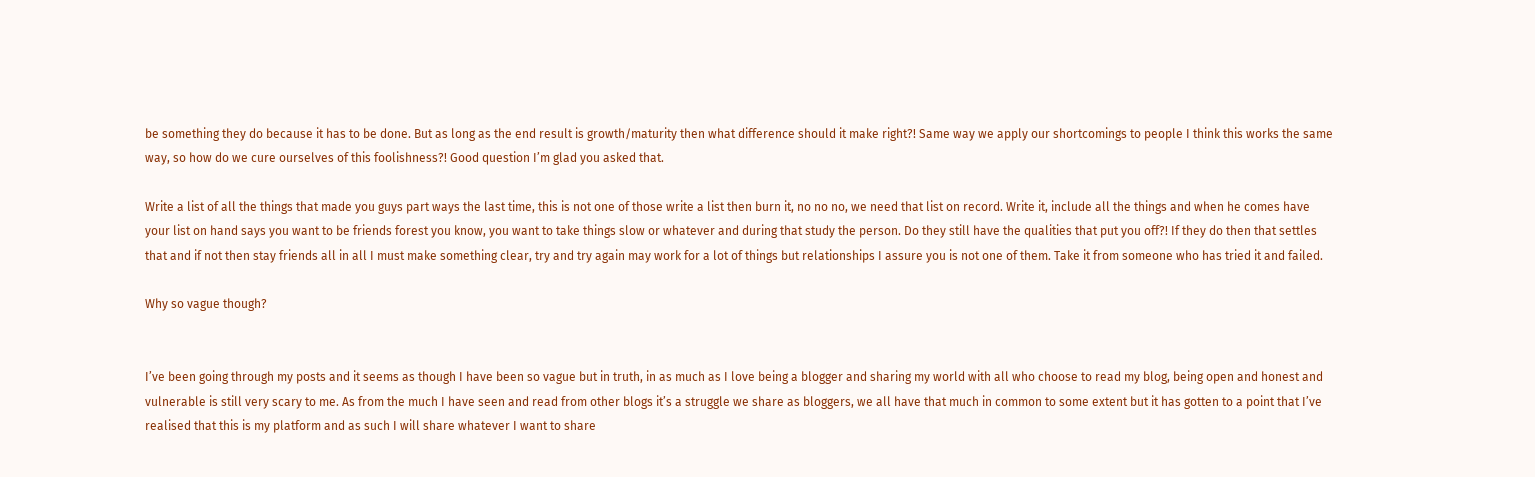be something they do because it has to be done. But as long as the end result is growth/maturity then what difference should it make right?! Same way we apply our shortcomings to people I think this works the same way, so how do we cure ourselves of this foolishness?! Good question I’m glad you asked that.

Write a list of all the things that made you guys part ways the last time, this is not one of those write a list then burn it, no no no, we need that list on record. Write it, include all the things and when he comes have your list on hand says you want to be friends forest you know, you want to take things slow or whatever and during that study the person. Do they still have the qualities that put you off?! If they do then that settles that and if not then stay friends all in all I must make something clear, try and try again may work for a lot of things but relationships I assure you is not one of them. Take it from someone who has tried it and failed.

Why so vague though?


I’ve been going through my posts and it seems as though I have been so vague but in truth, in as much as I love being a blogger and sharing my world with all who choose to read my blog, being open and honest and vulnerable is still very scary to me. As from the much I have seen and read from other blogs it’s a struggle we share as bloggers, we all have that much in common to some extent but it has gotten to a point that I’ve realised that this is my platform and as such I will share whatever I want to share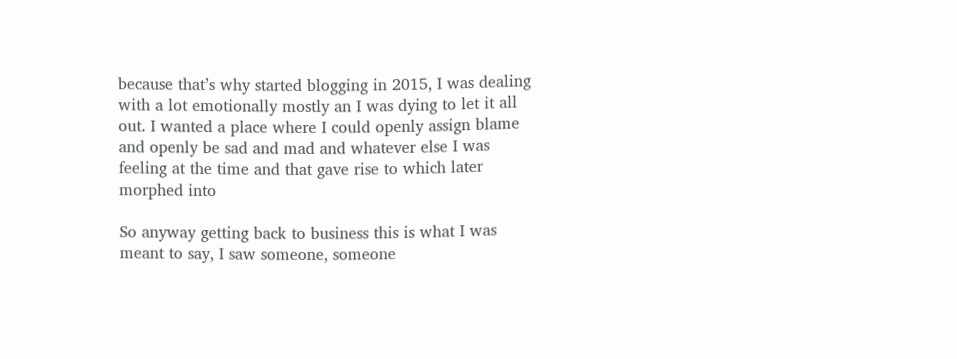because that’s why started blogging in 2015, I was dealing with a lot emotionally mostly an I was dying to let it all out. I wanted a place where I could openly assign blame and openly be sad and mad and whatever else I was feeling at the time and that gave rise to which later morphed into

So anyway getting back to business this is what I was meant to say, I saw someone, someone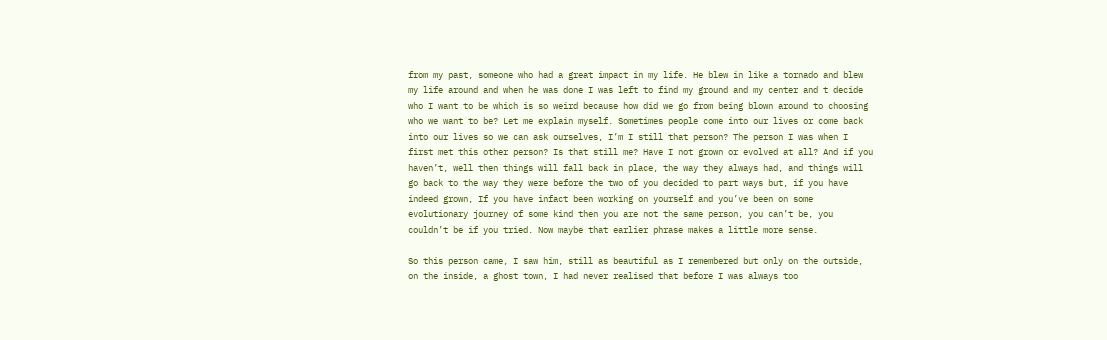from my past, someone who had a great impact in my life. He blew in like a tornado and blew my life around and when he was done I was left to find my ground and my center and t decide who I want to be which is so weird because how did we go from being blown around to choosing who we want to be? Let me explain myself. Sometimes people come into our lives or come back into our lives so we can ask ourselves, I’m I still that person? The person I was when I first met this other person? Is that still me? Have I not grown or evolved at all? And if you haven’t, well then things will fall back in place, the way they always had, and things will go back to the way they were before the two of you decided to part ways but, if you have indeed grown, If you have infact been working on yourself and you’ve been on some evolutionary journey of some kind then you are not the same person, you can’t be, you couldn’t be if you tried. Now maybe that earlier phrase makes a little more sense.

So this person came, I saw him, still as beautiful as I remembered but only on the outside, on the inside, a ghost town, I had never realised that before I was always too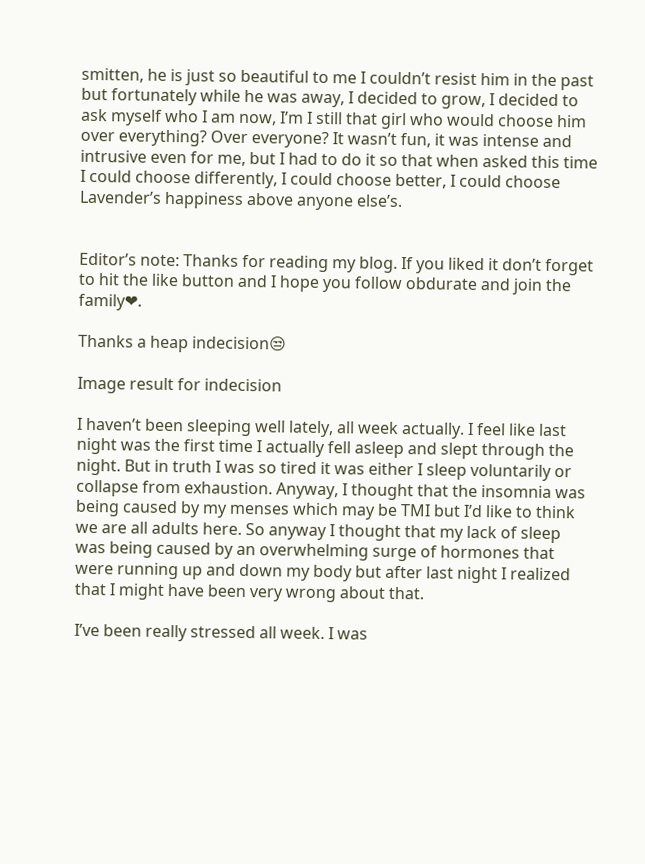smitten, he is just so beautiful to me I couldn’t resist him in the past but fortunately while he was away, I decided to grow, I decided to ask myself who I am now, I’m I still that girl who would choose him over everything? Over everyone? It wasn’t fun, it was intense and intrusive even for me, but I had to do it so that when asked this time I could choose differently, I could choose better, I could choose Lavender’s happiness above anyone else’s.


Editor’s note: Thanks for reading my blog. If you liked it don’t forget to hit the like button and I hope you follow obdurate and join the family❤.

Thanks a heap indecision😒

Image result for indecision

I haven’t been sleeping well lately, all week actually. I feel like last night was the first time I actually fell asleep and slept through the night. But in truth I was so tired it was either I sleep voluntarily or collapse from exhaustion. Anyway, I thought that the insomnia was being caused by my menses which may be TMI but I’d like to think we are all adults here. So anyway I thought that my lack of sleep was being caused by an overwhelming surge of hormones that were running up and down my body but after last night I realized that I might have been very wrong about that.

I’ve been really stressed all week. I was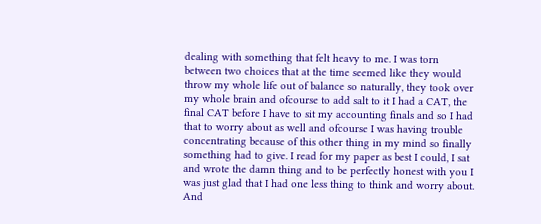dealing with something that felt heavy to me. I was torn between two choices that at the time seemed like they would throw my whole life out of balance so naturally, they took over my whole brain and ofcourse to add salt to it I had a CAT, the final CAT before I have to sit my accounting finals and so I had that to worry about as well and ofcourse I was having trouble concentrating because of this other thing in my mind so finally something had to give. I read for my paper as best I could, I sat and wrote the damn thing and to be perfectly honest with you I was just glad that I had one less thing to think and worry about. And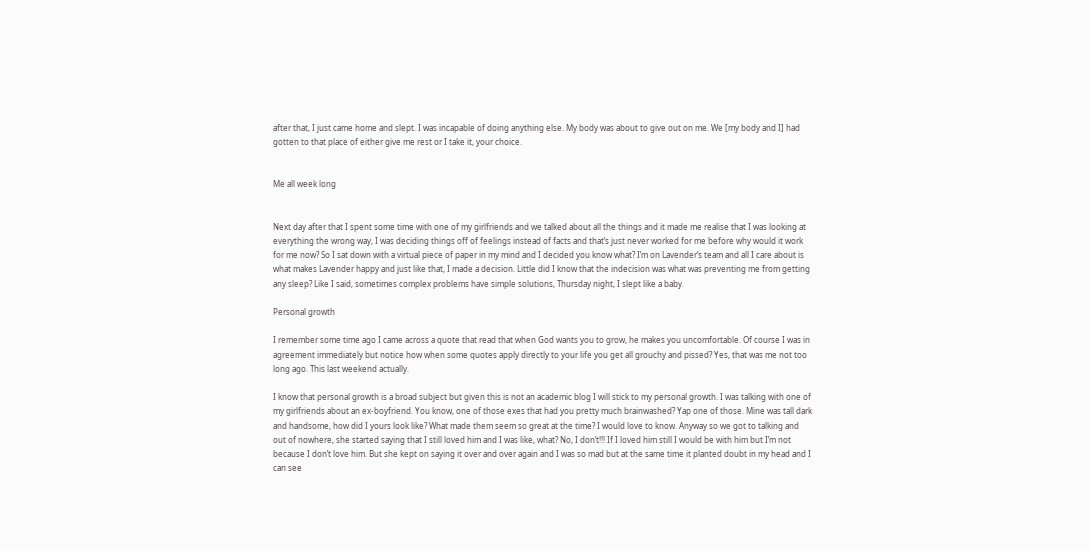after that, I just came home and slept. I was incapable of doing anything else. My body was about to give out on me. We [my body and I] had gotten to that place of either give me rest or I take it, your choice.


Me all week long


Next day after that I spent some time with one of my girlfriends and we talked about all the things and it made me realise that I was looking at everything the wrong way, I was deciding things off of feelings instead of facts and that’s just never worked for me before why would it work for me now? So I sat down with a virtual piece of paper in my mind and I decided you know what? I’m on Lavender’s team and all I care about is what makes Lavender happy and just like that, I made a decision. Little did I know that the indecision was what was preventing me from getting any sleep? Like I said, sometimes complex problems have simple solutions, Thursday night, I slept like a baby.

Personal growth

I remember some time ago I came across a quote that read that when God wants you to grow, he makes you uncomfortable. Of course I was in agreement immediately but notice how when some quotes apply directly to your life you get all grouchy and pissed? Yes, that was me not too long ago. This last weekend actually.

I know that personal growth is a broad subject but given this is not an academic blog I will stick to my personal growth. I was talking with one of my girlfriends about an ex-boyfriend. You know, one of those exes that had you pretty much brainwashed? Yap one of those. Mine was tall dark and handsome, how did I yours look like? What made them seem so great at the time? I would love to know. Anyway so we got to talking and out of nowhere, she started saying that I still loved him and I was like, what? No, I don’t!!! If I loved him still I would be with him but I’m not because I don’t love him. But she kept on saying it over and over again and I was so mad but at the same time it planted doubt in my head and I can see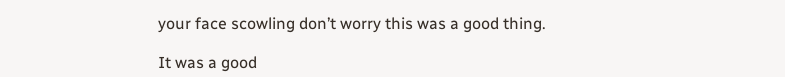your face scowling don’t worry this was a good thing.

It was a good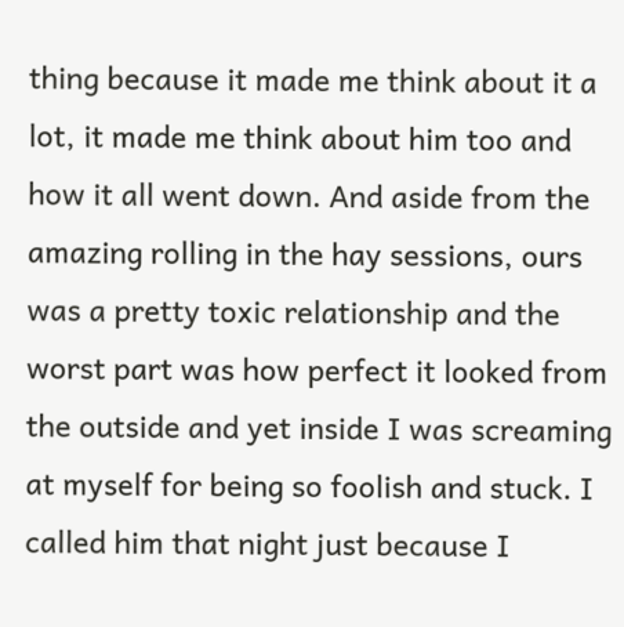thing because it made me think about it a lot, it made me think about him too and how it all went down. And aside from the amazing rolling in the hay sessions, ours was a pretty toxic relationship and the worst part was how perfect it looked from the outside and yet inside I was screaming at myself for being so foolish and stuck. I called him that night just because I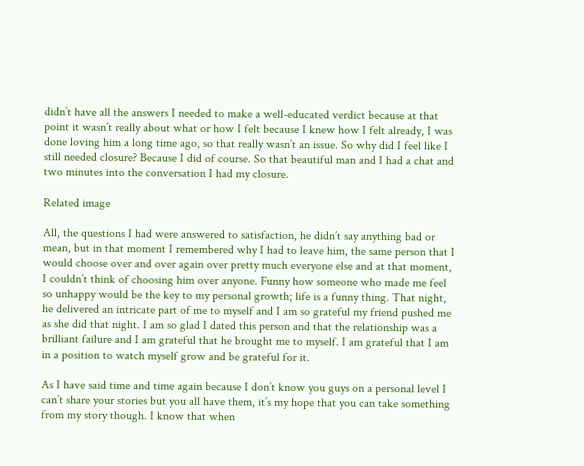didn’t have all the answers I needed to make a well-educated verdict because at that point it wasn’t really about what or how I felt because I knew how I felt already, I was done loving him a long time ago, so that really wasn’t an issue. So why did I feel like I still needed closure? Because I did of course. So that beautiful man and I had a chat and two minutes into the conversation I had my closure.

Related image

All, the questions I had were answered to satisfaction, he didn’t say anything bad or mean, but in that moment I remembered why I had to leave him, the same person that I would choose over and over again over pretty much everyone else and at that moment, I couldn’t think of choosing him over anyone. Funny how someone who made me feel so unhappy would be the key to my personal growth; life is a funny thing. That night, he delivered an intricate part of me to myself and I am so grateful my friend pushed me as she did that night. I am so glad I dated this person and that the relationship was a brilliant failure and I am grateful that he brought me to myself. I am grateful that I am in a position to watch myself grow and be grateful for it.

As I have said time and time again because I don’t know you guys on a personal level I can’t share your stories but you all have them, it’s my hope that you can take something from my story though. I know that when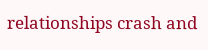relationships crash and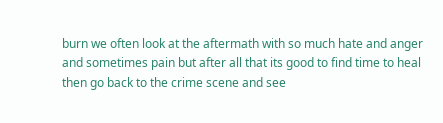burn we often look at the aftermath with so much hate and anger and sometimes pain but after all that its good to find time to heal then go back to the crime scene and see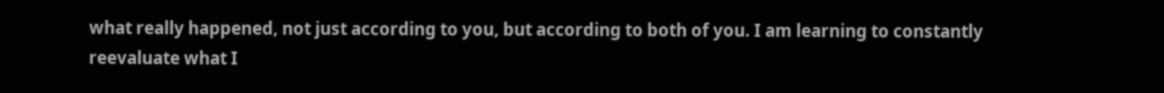what really happened, not just according to you, but according to both of you. I am learning to constantly reevaluate what I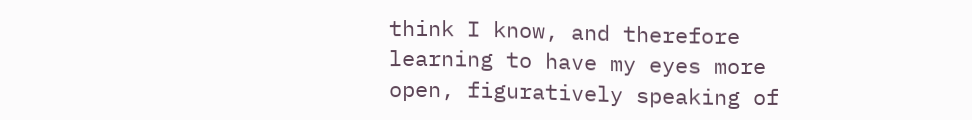think I know, and therefore learning to have my eyes more open, figuratively speaking of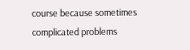course because sometimes complicated problems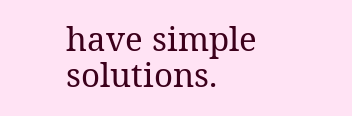have simple solutions.